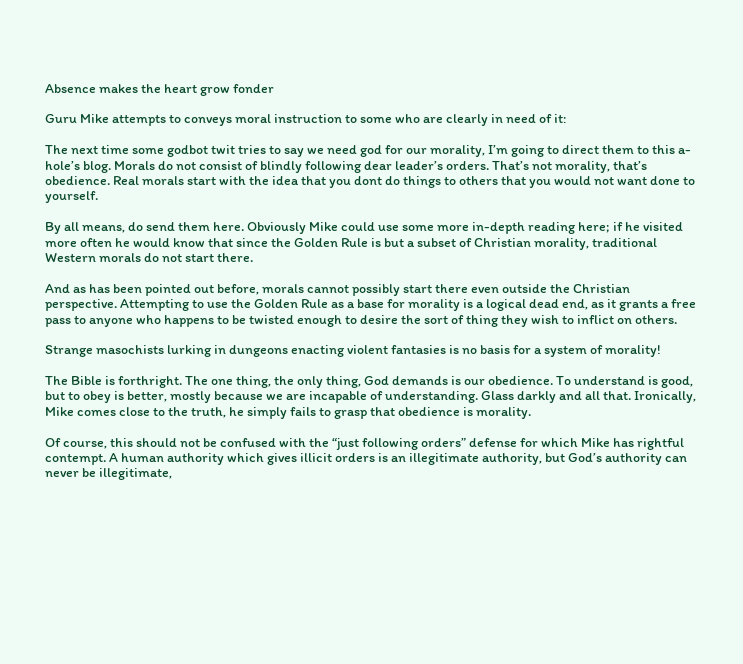Absence makes the heart grow fonder

Guru Mike attempts to conveys moral instruction to some who are clearly in need of it:

The next time some godbot twit tries to say we need god for our morality, I’m going to direct them to this a-hole’s blog. Morals do not consist of blindly following dear leader’s orders. That’s not morality, that’s obedience. Real morals start with the idea that you dont do things to others that you would not want done to yourself.

By all means, do send them here. Obviously Mike could use some more in-depth reading here; if he visited more often he would know that since the Golden Rule is but a subset of Christian morality, traditional Western morals do not start there.

And as has been pointed out before, morals cannot possibly start there even outside the Christian perspective. Attempting to use the Golden Rule as a base for morality is a logical dead end, as it grants a free pass to anyone who happens to be twisted enough to desire the sort of thing they wish to inflict on others.

Strange masochists lurking in dungeons enacting violent fantasies is no basis for a system of morality!

The Bible is forthright. The one thing, the only thing, God demands is our obedience. To understand is good, but to obey is better, mostly because we are incapable of understanding. Glass darkly and all that. Ironically, Mike comes close to the truth, he simply fails to grasp that obedience is morality.

Of course, this should not be confused with the “just following orders” defense for which Mike has rightful contempt. A human authority which gives illicit orders is an illegitimate authority, but God’s authority can never be illegitimate,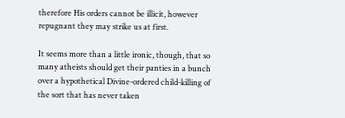therefore His orders cannot be illicit, however repugnant they may strike us at first.

It seems more than a little ironic, though, that so many atheists should get their panties in a bunch over a hypothetical Divine-ordered child-killing of the sort that has never taken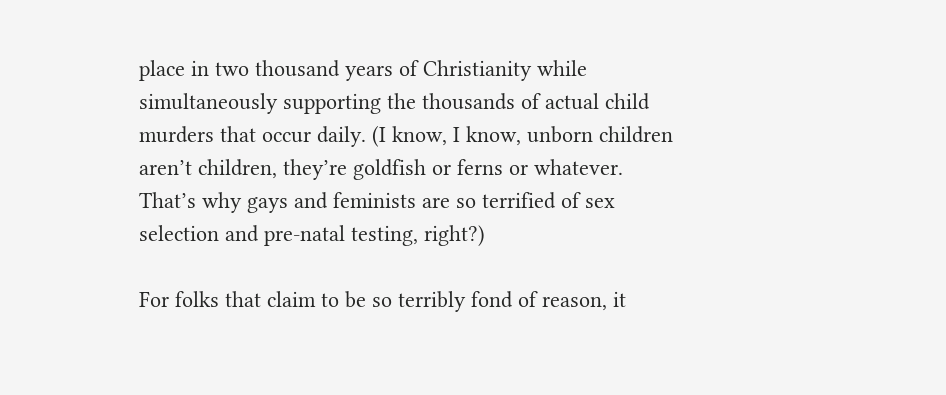place in two thousand years of Christianity while simultaneously supporting the thousands of actual child murders that occur daily. (I know, I know, unborn children aren’t children, they’re goldfish or ferns or whatever. That’s why gays and feminists are so terrified of sex selection and pre-natal testing, right?)

For folks that claim to be so terribly fond of reason, it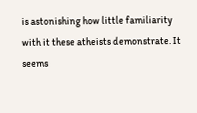is astonishing how little familiarity with it these atheists demonstrate. It seems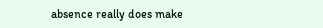absence really does make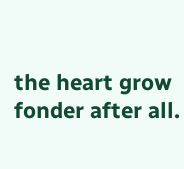the heart grow fonder after all.